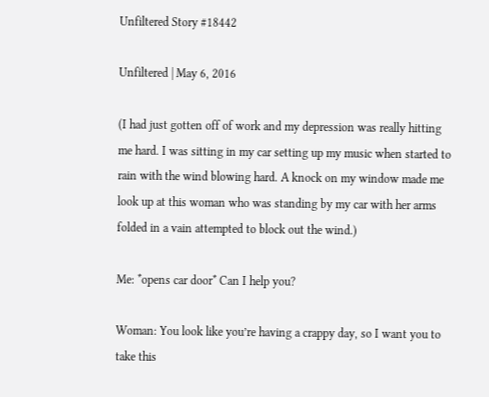Unfiltered Story #18442

Unfiltered | May 6, 2016

(I had just gotten off of work and my depression was really hitting me hard. I was sitting in my car setting up my music when started to rain with the wind blowing hard. A knock on my window made me look up at this woman who was standing by my car with her arms folded in a vain attempted to block out the wind.)

Me: *opens car door* Can I help you?

Woman: You look like you’re having a crappy day, so I want you to take this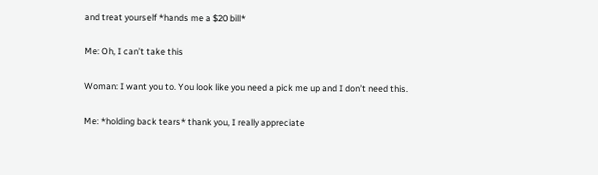and treat yourself *hands me a $20 bill*

Me: Oh, I can’t take this

Woman: I want you to. You look like you need a pick me up and I don’t need this.

Me: *holding back tears* thank you, I really appreciate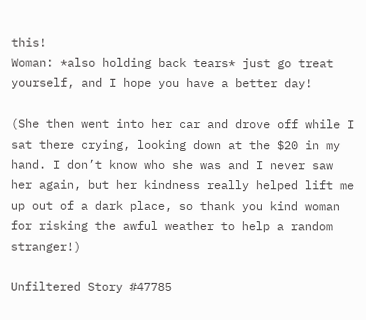this!
Woman: *also holding back tears* just go treat yourself, and I hope you have a better day!

(She then went into her car and drove off while I sat there crying, looking down at the $20 in my hand. I don’t know who she was and I never saw her again, but her kindness really helped lift me up out of a dark place, so thank you kind woman for risking the awful weather to help a random stranger!)

Unfiltered Story #47785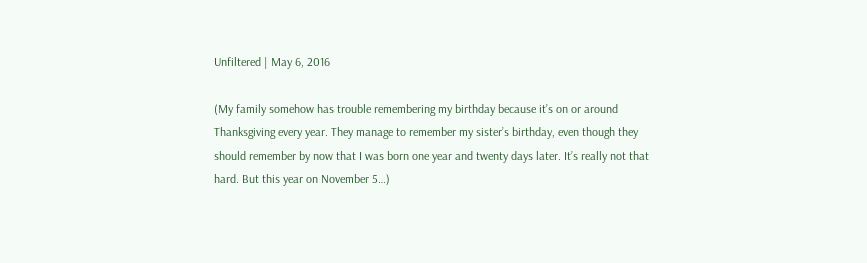Unfiltered | May 6, 2016

(My family somehow has trouble remembering my birthday because it’s on or around Thanksgiving every year. They manage to remember my sister’s birthday, even though they should remember by now that I was born one year and twenty days later. It’s really not that hard. But this year on November 5…)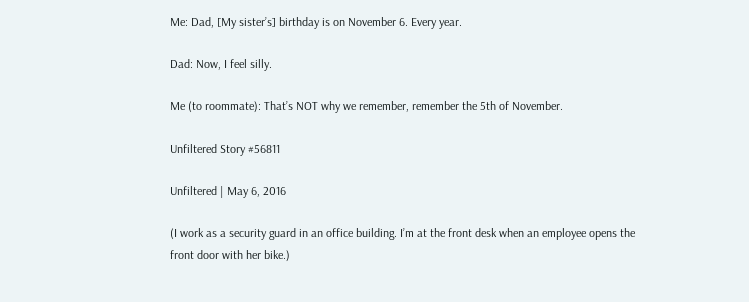Me: Dad, [My sister’s] birthday is on November 6. Every year.

Dad: Now, I feel silly.

Me (to roommate): That’s NOT why we remember, remember the 5th of November.

Unfiltered Story #56811

Unfiltered | May 6, 2016

(I work as a security guard in an office building. I’m at the front desk when an employee opens the front door with her bike.)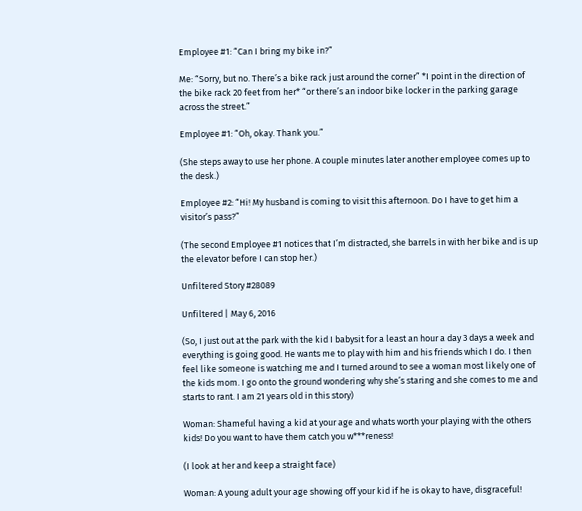Employee #1: “Can I bring my bike in?”

Me: “Sorry, but no. There’s a bike rack just around the corner” *I point in the direction of the bike rack 20 feet from her* “or there’s an indoor bike locker in the parking garage across the street.”

Employee #1: “Oh, okay. Thank you.”

(She steps away to use her phone. A couple minutes later another employee comes up to the desk.)

Employee #2: “Hi! My husband is coming to visit this afternoon. Do I have to get him a visitor’s pass?”

(The second Employee #1 notices that I’m distracted, she barrels in with her bike and is up the elevator before I can stop her.)

Unfiltered Story #28089

Unfiltered | May 6, 2016

(So, I just out at the park with the kid I babysit for a least an hour a day 3 days a week and everything is going good. He wants me to play with him and his friends which I do. I then feel like someone is watching me and I turned around to see a woman most likely one of the kids mom. I go onto the ground wondering why she’s staring and she comes to me and starts to rant. I am 21 years old in this story)

Woman: Shameful having a kid at your age and whats worth your playing with the others kids! Do you want to have them catch you w***reness!

(I look at her and keep a straight face)

Woman: A young adult your age showing off your kid if he is okay to have, disgraceful!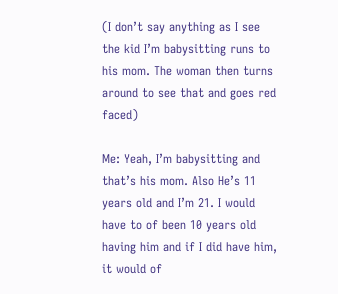(I don’t say anything as I see the kid I’m babysitting runs to his mom. The woman then turns around to see that and goes red faced)

Me: Yeah, I’m babysitting and that’s his mom. Also He’s 11 years old and I’m 21. I would have to of been 10 years old having him and if I did have him, it would of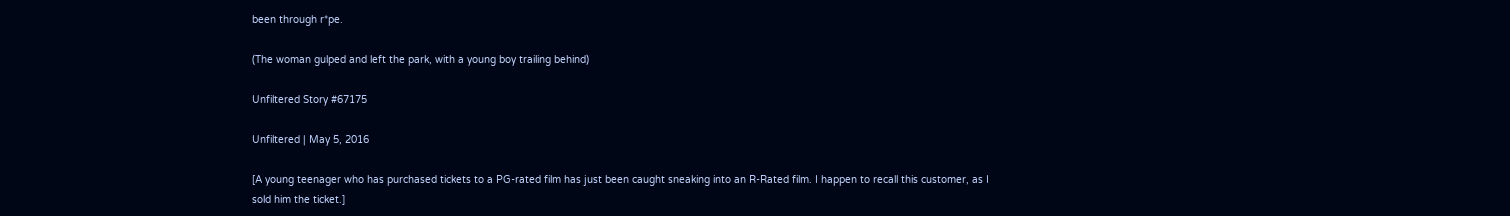been through r*pe.

(The woman gulped and left the park, with a young boy trailing behind)

Unfiltered Story #67175

Unfiltered | May 5, 2016

[A young teenager who has purchased tickets to a PG-rated film has just been caught sneaking into an R-Rated film. I happen to recall this customer, as I sold him the ticket.]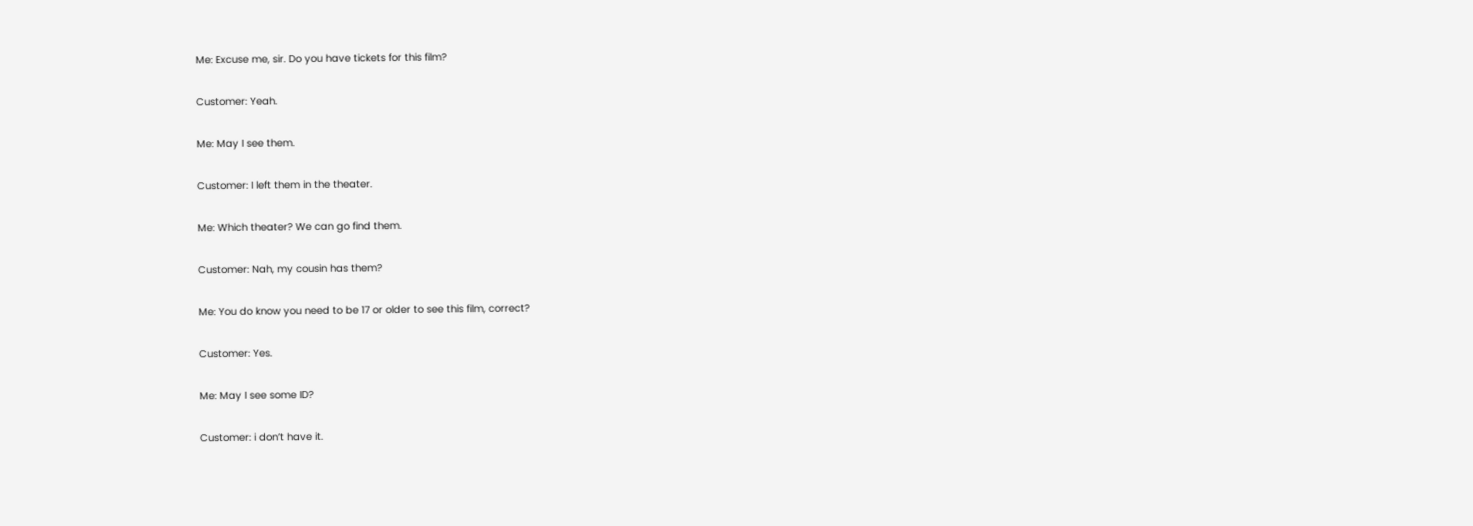Me: Excuse me, sir. Do you have tickets for this film?

Customer: Yeah.

Me: May I see them.

Customer: I left them in the theater.

Me: Which theater? We can go find them.

Customer: Nah, my cousin has them?

Me: You do know you need to be 17 or older to see this film, correct?

Customer: Yes.

Me: May I see some ID?

Customer: i don’t have it.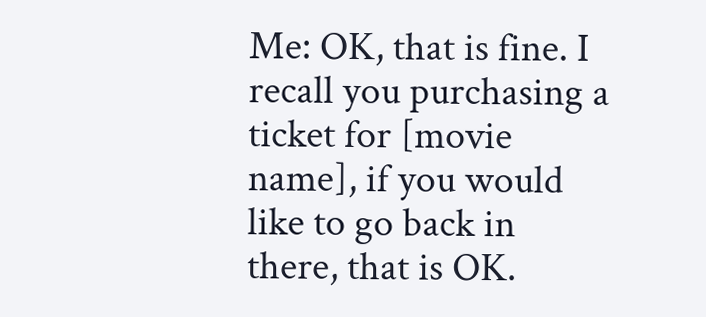Me: OK, that is fine. I recall you purchasing a ticket for [movie name], if you would like to go back in there, that is OK.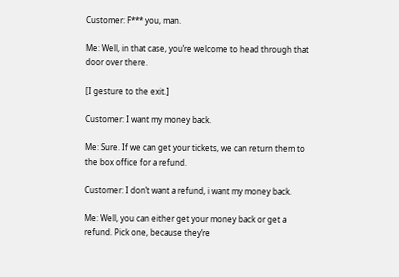Customer: F*** you, man.

Me: Well, in that case, you’re welcome to head through that door over there.

[I gesture to the exit.]

Customer: I want my money back.

Me: Sure. If we can get your tickets, we can return them to the box office for a refund.

Customer: I don’t want a refund, i want my money back.

Me: Well, you can either get your money back or get a refund. Pick one, because they’re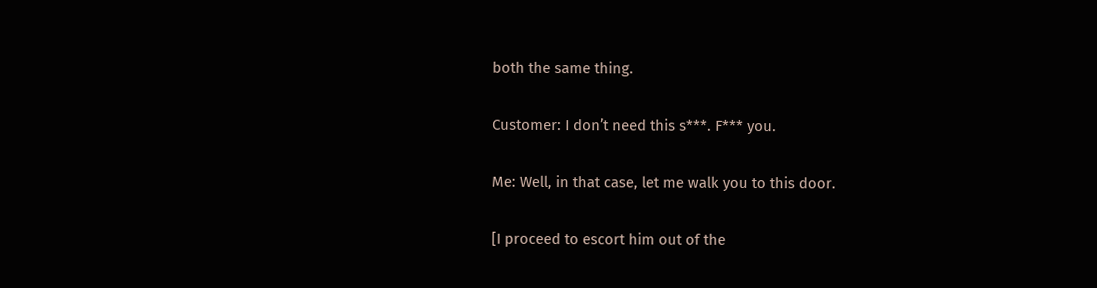both the same thing.

Customer: I don’t need this s***. F*** you.

Me: Well, in that case, let me walk you to this door.

[I proceed to escort him out of the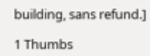building, sans refund.]

1 Thumbs